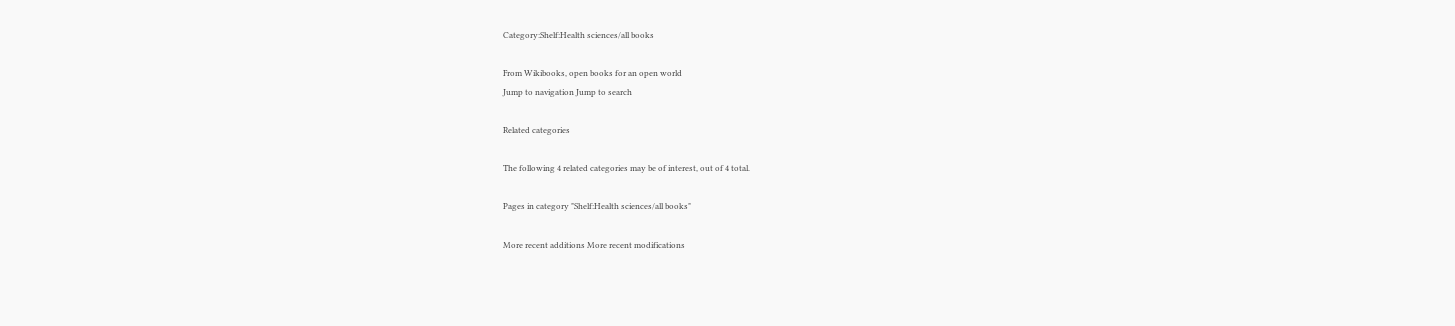Category:Shelf:Health sciences/all books

From Wikibooks, open books for an open world
Jump to navigation Jump to search

Related categories

The following 4 related categories may be of interest, out of 4 total.

Pages in category "Shelf:Health sciences/all books"

More recent additions More recent modifications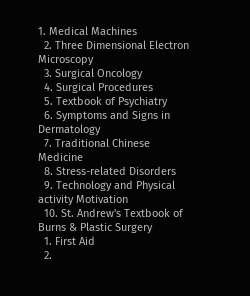1. Medical Machines
  2. Three Dimensional Electron Microscopy
  3. Surgical Oncology
  4. Surgical Procedures
  5. Textbook of Psychiatry
  6. Symptoms and Signs in Dermatology
  7. Traditional Chinese Medicine
  8. Stress-related Disorders
  9. Technology and Physical activity Motivation
  10. St. Andrew's Textbook of Burns & Plastic Surgery
  1. First Aid
  2.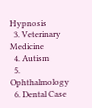Hypnosis
  3. Veterinary Medicine
  4. Autism
  5. Ophthalmology
  6. Dental Case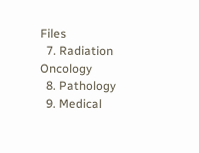Files
  7. Radiation Oncology
  8. Pathology
  9. Medical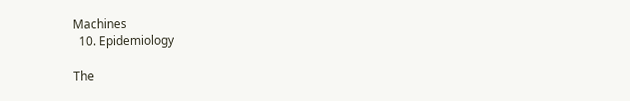Machines
  10. Epidemiology

The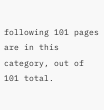following 101 pages are in this category, out of 101 total.